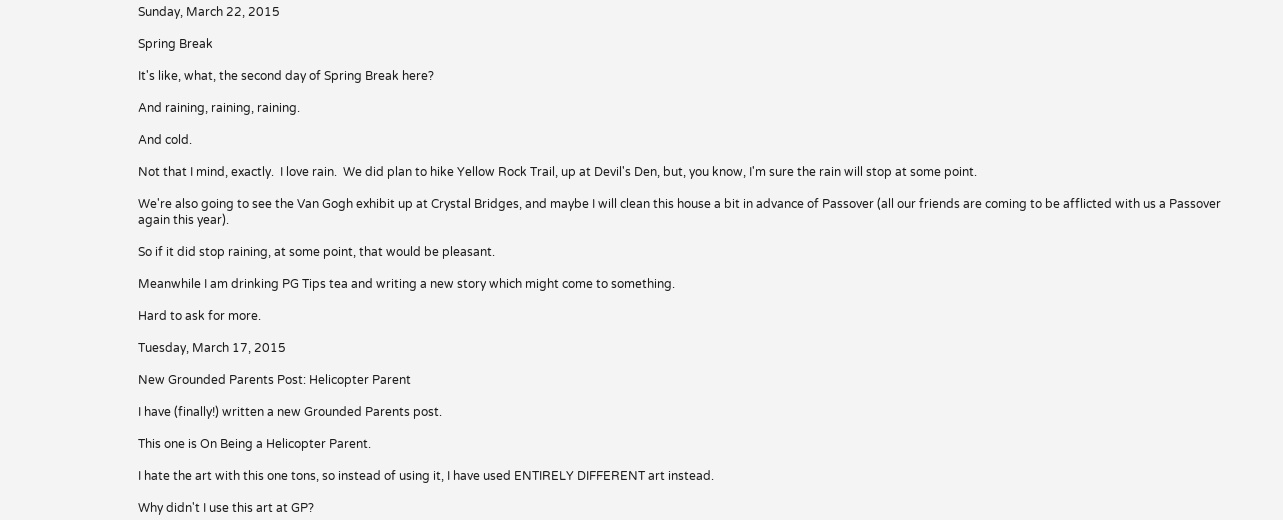Sunday, March 22, 2015

Spring Break

It's like, what, the second day of Spring Break here?

And raining, raining, raining.

And cold.

Not that I mind, exactly.  I love rain.  We did plan to hike Yellow Rock Trail, up at Devil's Den, but, you know, I'm sure the rain will stop at some point.

We're also going to see the Van Gogh exhibit up at Crystal Bridges, and maybe I will clean this house a bit in advance of Passover (all our friends are coming to be afflicted with us a Passover again this year).

So if it did stop raining, at some point, that would be pleasant.

Meanwhile I am drinking PG Tips tea and writing a new story which might come to something.

Hard to ask for more.

Tuesday, March 17, 2015

New Grounded Parents Post: Helicopter Parent

I have (finally!) written a new Grounded Parents post.

This one is On Being a Helicopter Parent.

I hate the art with this one tons, so instead of using it, I have used ENTIRELY DIFFERENT art instead.

Why didn't I use this art at GP?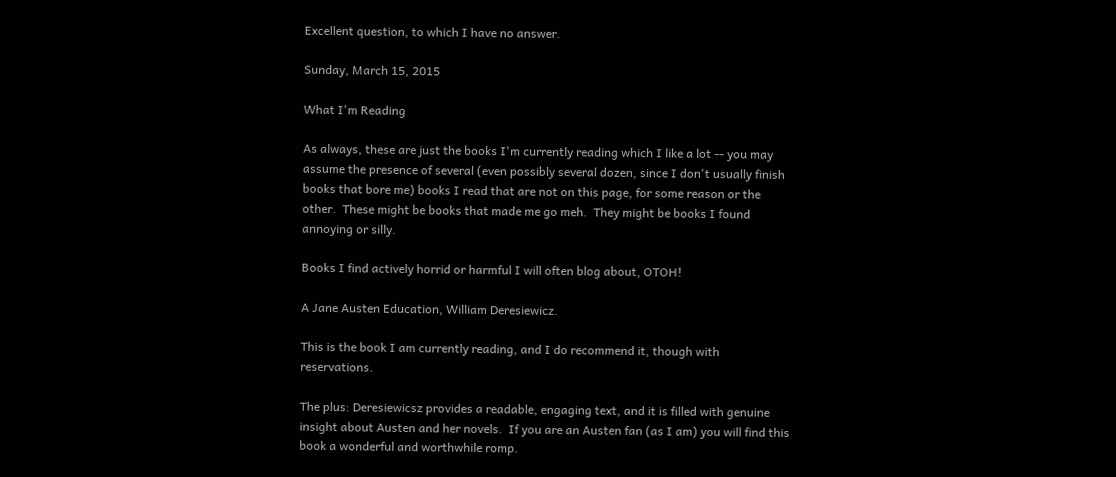Excellent question, to which I have no answer.

Sunday, March 15, 2015

What I'm Reading

As always, these are just the books I'm currently reading which I like a lot -- you may assume the presence of several (even possibly several dozen, since I don't usually finish books that bore me) books I read that are not on this page, for some reason or the other.  These might be books that made me go meh.  They might be books I found annoying or silly.

Books I find actively horrid or harmful I will often blog about, OTOH!

A Jane Austen Education, William Deresiewicz.

This is the book I am currently reading, and I do recommend it, though with reservations.

The plus: Deresiewicsz provides a readable, engaging text, and it is filled with genuine insight about Austen and her novels.  If you are an Austen fan (as I am) you will find this book a wonderful and worthwhile romp.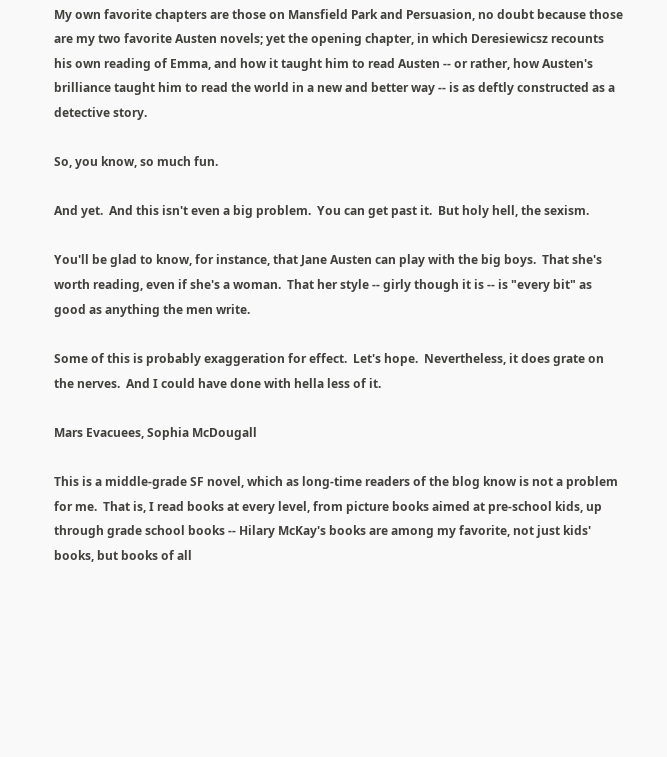My own favorite chapters are those on Mansfield Park and Persuasion, no doubt because those are my two favorite Austen novels; yet the opening chapter, in which Deresiewicsz recounts his own reading of Emma, and how it taught him to read Austen -- or rather, how Austen's brilliance taught him to read the world in a new and better way -- is as deftly constructed as a detective story.

So, you know, so much fun.

And yet.  And this isn't even a big problem.  You can get past it.  But holy hell, the sexism.

You'll be glad to know, for instance, that Jane Austen can play with the big boys.  That she's worth reading, even if she's a woman.  That her style -- girly though it is -- is "every bit" as good as anything the men write.

Some of this is probably exaggeration for effect.  Let's hope.  Nevertheless, it does grate on the nerves.  And I could have done with hella less of it.

Mars Evacuees, Sophia McDougall

This is a middle-grade SF novel, which as long-time readers of the blog know is not a problem for me.  That is, I read books at every level, from picture books aimed at pre-school kids, up through grade school books -- Hilary McKay's books are among my favorite, not just kids' books, but books of all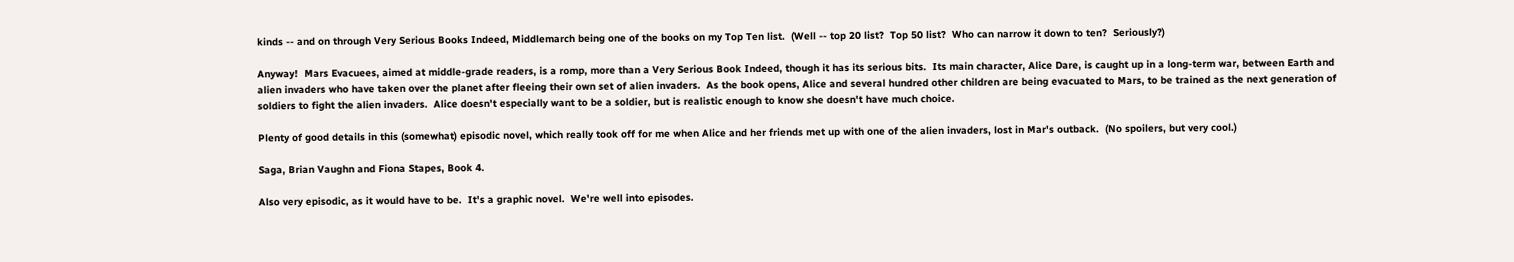kinds -- and on through Very Serious Books Indeed, Middlemarch being one of the books on my Top Ten list.  (Well -- top 20 list?  Top 50 list?  Who can narrow it down to ten?  Seriously?)

Anyway!  Mars Evacuees, aimed at middle-grade readers, is a romp, more than a Very Serious Book Indeed, though it has its serious bits.  Its main character, Alice Dare, is caught up in a long-term war, between Earth and alien invaders who have taken over the planet after fleeing their own set of alien invaders.  As the book opens, Alice and several hundred other children are being evacuated to Mars, to be trained as the next generation of soldiers to fight the alien invaders.  Alice doesn't especially want to be a soldier, but is realistic enough to know she doesn't have much choice.

Plenty of good details in this (somewhat) episodic novel, which really took off for me when Alice and her friends met up with one of the alien invaders, lost in Mar's outback.  (No spoilers, but very cool.)

Saga, Brian Vaughn and Fiona Stapes, Book 4.

Also very episodic, as it would have to be.  It's a graphic novel.  We're well into episodes.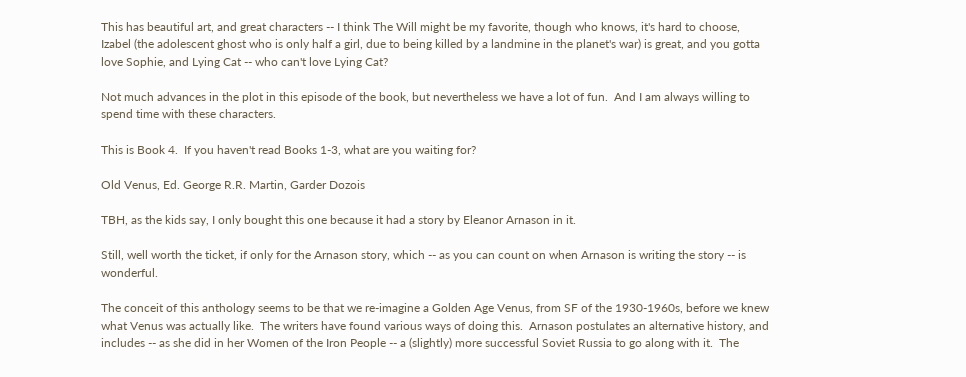This has beautiful art, and great characters -- I think The Will might be my favorite, though who knows, it's hard to choose, Izabel (the adolescent ghost who is only half a girl, due to being killed by a landmine in the planet's war) is great, and you gotta love Sophie, and Lying Cat -- who can't love Lying Cat?

Not much advances in the plot in this episode of the book, but nevertheless we have a lot of fun.  And I am always willing to spend time with these characters.

This is Book 4.  If you haven't read Books 1-3, what are you waiting for?

Old Venus, Ed. George R.R. Martin, Garder Dozois

TBH, as the kids say, I only bought this one because it had a story by Eleanor Arnason in it.

Still, well worth the ticket, if only for the Arnason story, which -- as you can count on when Arnason is writing the story -- is wonderful.

The conceit of this anthology seems to be that we re-imagine a Golden Age Venus, from SF of the 1930-1960s, before we knew what Venus was actually like.  The writers have found various ways of doing this.  Arnason postulates an alternative history, and includes -- as she did in her Women of the Iron People -- a (slightly) more successful Soviet Russia to go along with it.  The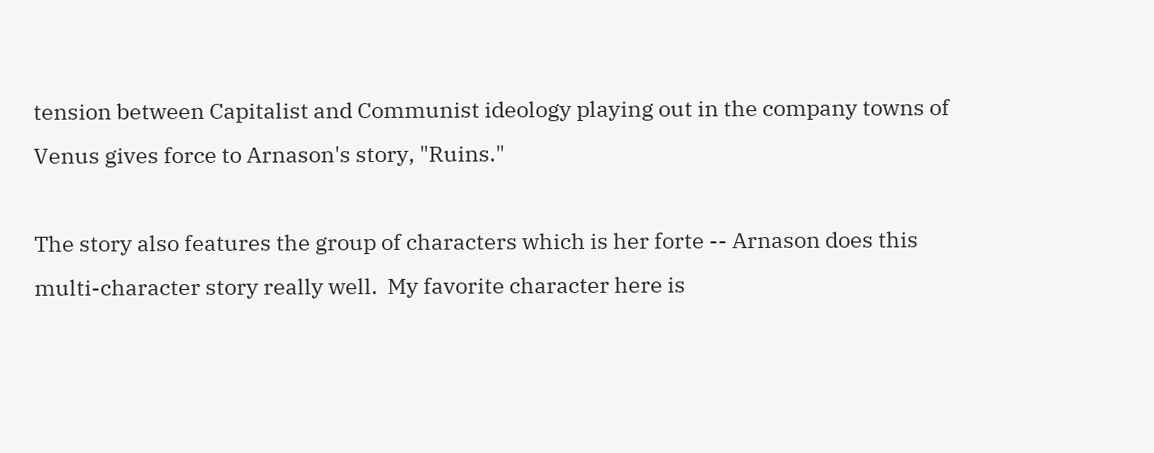tension between Capitalist and Communist ideology playing out in the company towns of Venus gives force to Arnason's story, "Ruins."

The story also features the group of characters which is her forte -- Arnason does this multi-character story really well.  My favorite character here is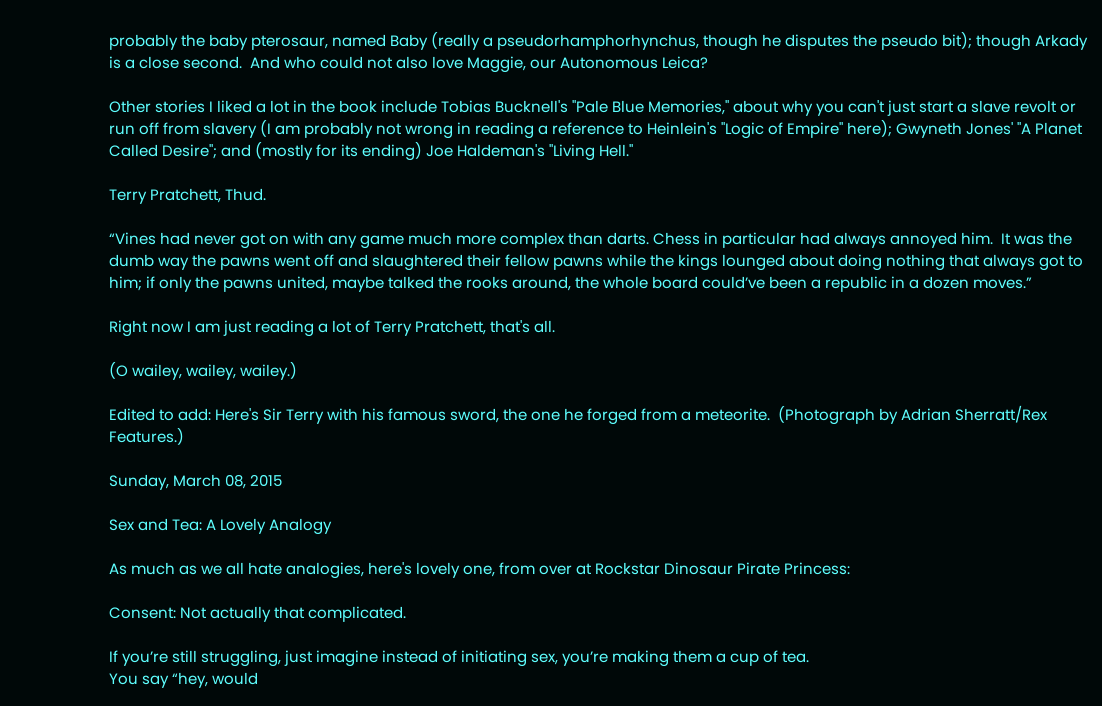probably the baby pterosaur, named Baby (really a pseudorhamphorhynchus, though he disputes the pseudo bit); though Arkady is a close second.  And who could not also love Maggie, our Autonomous Leica?

Other stories I liked a lot in the book include Tobias Bucknell's "Pale Blue Memories," about why you can't just start a slave revolt or run off from slavery (I am probably not wrong in reading a reference to Heinlein's "Logic of Empire" here); Gwyneth Jones' "A Planet Called Desire"; and (mostly for its ending) Joe Haldeman's "Living Hell."

Terry Pratchett, Thud.

“Vines had never got on with any game much more complex than darts. Chess in particular had always annoyed him.  It was the dumb way the pawns went off and slaughtered their fellow pawns while the kings lounged about doing nothing that always got to him; if only the pawns united, maybe talked the rooks around, the whole board could’ve been a republic in a dozen moves.”

Right now I am just reading a lot of Terry Pratchett, that's all.

(O wailey, wailey, wailey.)

Edited to add: Here's Sir Terry with his famous sword, the one he forged from a meteorite.  (Photograph by Adrian Sherratt/Rex Features.)

Sunday, March 08, 2015

Sex and Tea: A Lovely Analogy

As much as we all hate analogies, here's lovely one, from over at Rockstar Dinosaur Pirate Princess:

Consent: Not actually that complicated.

If you’re still struggling, just imagine instead of initiating sex, you’re making them a cup of tea.
You say “hey, would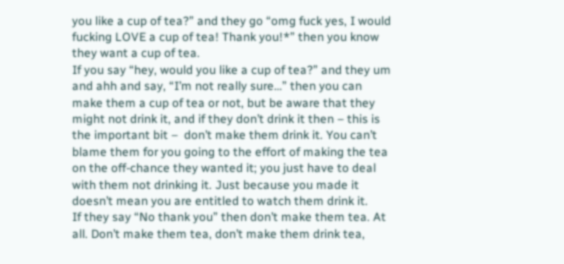you like a cup of tea?” and they go “omg fuck yes, I would fucking LOVE a cup of tea! Thank you!*” then you know they want a cup of tea.
If you say “hey, would you like a cup of tea?” and they um and ahh and say, “I’m not really sure…” then you can make them a cup of tea or not, but be aware that they might not drink it, and if they don’t drink it then – this is the important bit –  don’t make them drink it. You can’t blame them for you going to the effort of making the tea on the off-chance they wanted it; you just have to deal with them not drinking it. Just because you made it doesn’t mean you are entitled to watch them drink it.
If they say “No thank you” then don’t make them tea. At all. Don’t make them tea, don’t make them drink tea,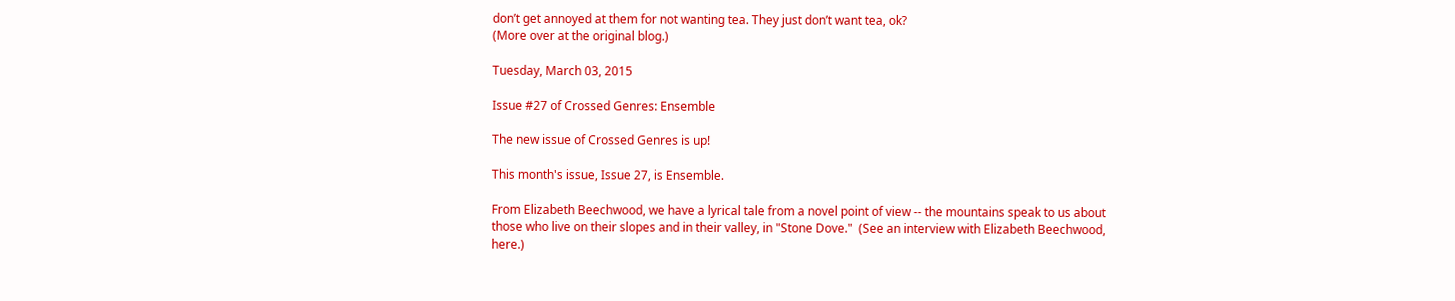don’t get annoyed at them for not wanting tea. They just don’t want tea, ok?
(More over at the original blog.)

Tuesday, March 03, 2015

Issue #27 of Crossed Genres: Ensemble

The new issue of Crossed Genres is up!

This month's issue, Issue 27, is Ensemble.

From Elizabeth Beechwood, we have a lyrical tale from a novel point of view -- the mountains speak to us about those who live on their slopes and in their valley, in "Stone Dove."  (See an interview with Elizabeth Beechwood, here.)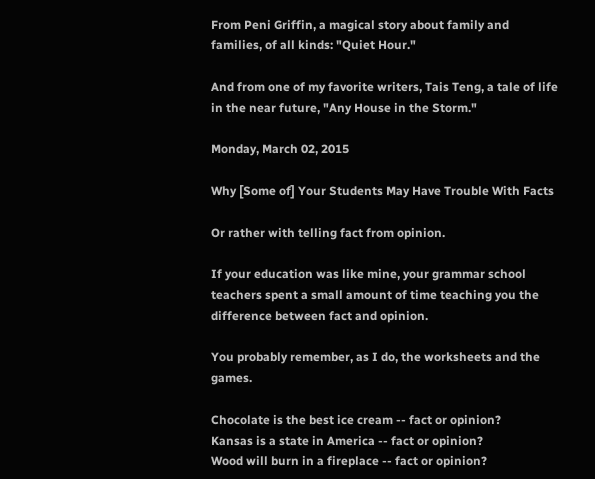From Peni Griffin, a magical story about family and families, of all kinds: "Quiet Hour."

And from one of my favorite writers, Tais Teng, a tale of life in the near future, "Any House in the Storm."

Monday, March 02, 2015

Why [Some of] Your Students May Have Trouble With Facts

Or rather with telling fact from opinion.

If your education was like mine, your grammar school teachers spent a small amount of time teaching you the difference between fact and opinion.

You probably remember, as I do, the worksheets and the games.

Chocolate is the best ice cream -- fact or opinion?
Kansas is a state in America -- fact or opinion?
Wood will burn in a fireplace -- fact or opinion?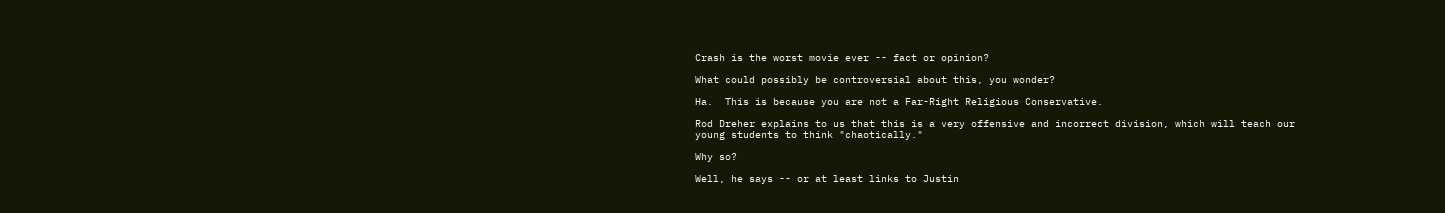Crash is the worst movie ever -- fact or opinion?

What could possibly be controversial about this, you wonder?

Ha.  This is because you are not a Far-Right Religious Conservative.

Rod Dreher explains to us that this is a very offensive and incorrect division, which will teach our young students to think "chaotically."

Why so?

Well, he says -- or at least links to Justin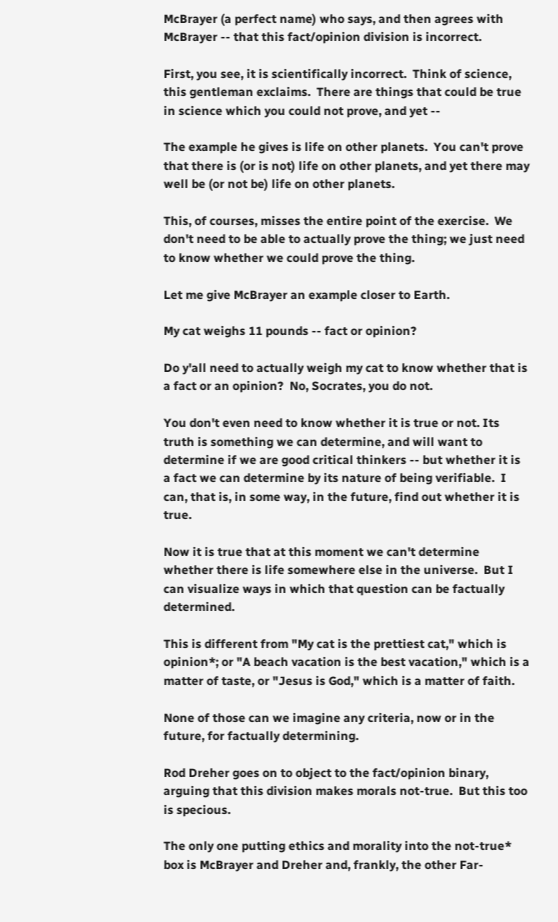McBrayer (a perfect name) who says, and then agrees with McBrayer -- that this fact/opinion division is incorrect.

First, you see, it is scientifically incorrect.  Think of science, this gentleman exclaims.  There are things that could be true in science which you could not prove, and yet --

The example he gives is life on other planets.  You can't prove that there is (or is not) life on other planets, and yet there may well be (or not be) life on other planets.

This, of courses, misses the entire point of the exercise.  We don't need to be able to actually prove the thing; we just need to know whether we could prove the thing.

Let me give McBrayer an example closer to Earth.

My cat weighs 11 pounds -- fact or opinion?

Do y'all need to actually weigh my cat to know whether that is a fact or an opinion?  No, Socrates, you do not.

You don't even need to know whether it is true or not. Its truth is something we can determine, and will want to determine if we are good critical thinkers -- but whether it is a fact we can determine by its nature of being verifiable.  I can, that is, in some way, in the future, find out whether it is true.

Now it is true that at this moment we can't determine whether there is life somewhere else in the universe.  But I can visualize ways in which that question can be factually determined.

This is different from "My cat is the prettiest cat," which is opinion*; or "A beach vacation is the best vacation," which is a matter of taste, or "Jesus is God," which is a matter of faith.

None of those can we imagine any criteria, now or in the future, for factually determining.

Rod Dreher goes on to object to the fact/opinion binary, arguing that this division makes morals not-true.  But this too is specious.

The only one putting ethics and morality into the not-true* box is McBrayer and Dreher and, frankly, the other Far-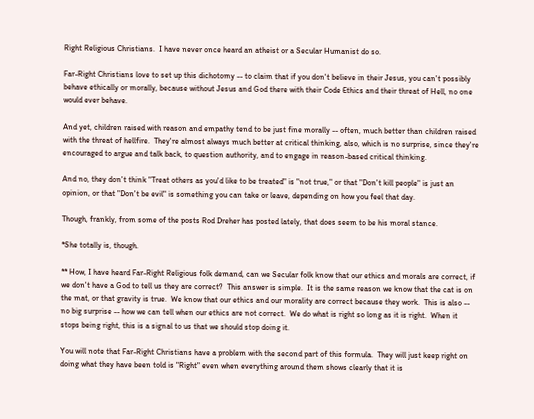Right Religious Christians.  I have never once heard an atheist or a Secular Humanist do so.

Far-Right Christians love to set up this dichotomy -- to claim that if you don't believe in their Jesus, you can't possibly behave ethically or morally, because without Jesus and God there with their Code Ethics and their threat of Hell, no one would ever behave.

And yet, children raised with reason and empathy tend to be just fine morally -- often, much better than children raised with the threat of hellfire.  They're almost always much better at critical thinking, also, which is no surprise, since they're encouraged to argue and talk back, to question authority, and to engage in reason-based critical thinking.

And no, they don't think "Treat others as you'd like to be treated" is "not true," or that "Don't kill people" is just an opinion, or that "Don't be evil" is something you can take or leave, depending on how you feel that day.

Though, frankly, from some of the posts Rod Dreher has posted lately, that does seem to be his moral stance.

*She totally is, though.

** How, I have heard Far-Right Religious folk demand, can we Secular folk know that our ethics and morals are correct, if we don't have a God to tell us they are correct?  This answer is simple.  It is the same reason we know that the cat is on the mat, or that gravity is true.  We know that our ethics and our morality are correct because they work.  This is also -- no big surprise -- how we can tell when our ethics are not correct.  We do what is right so long as it is right.  When it stops being right, this is a signal to us that we should stop doing it.

You will note that Far-Right Christians have a problem with the second part of this formula.  They will just keep right on doing what they have been told is "Right" even when everything around them shows clearly that it is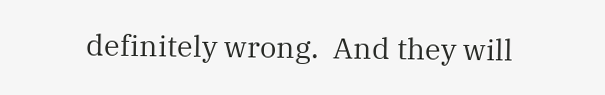definitely wrong.  And they will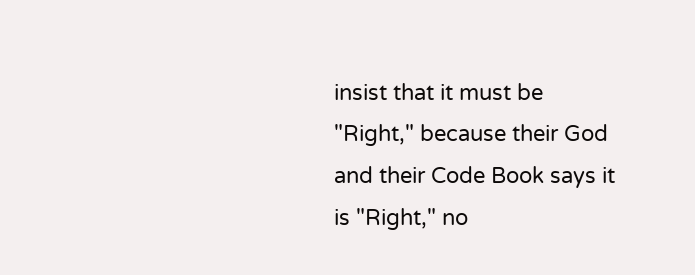insist that it must be "Right," because their God and their Code Book says it is "Right," no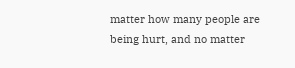matter how many people are being hurt, and no matter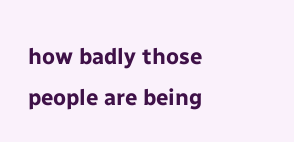how badly those people are being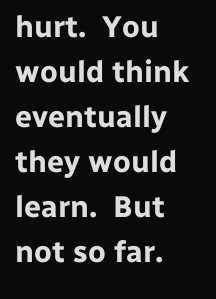hurt.  You would think eventually they would learn.  But not so far.